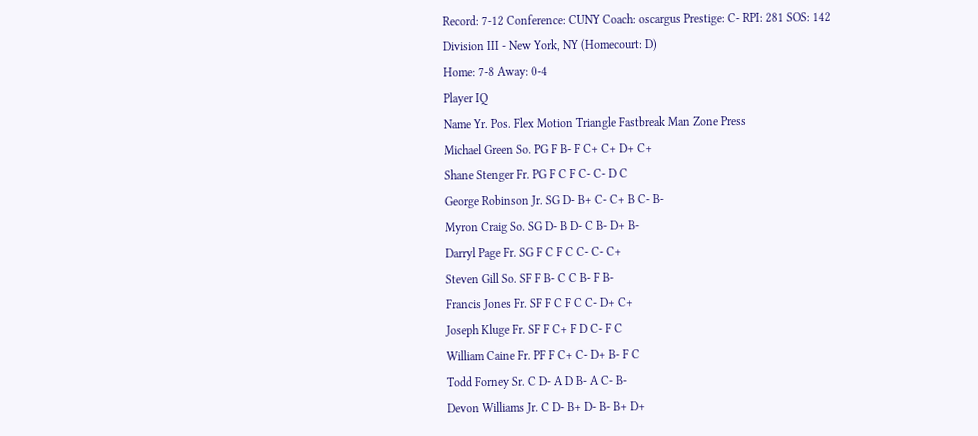Record: 7-12 Conference: CUNY Coach: oscargus Prestige: C- RPI: 281 SOS: 142
Division III - New York, NY (Homecourt: D)
Home: 7-8 Away: 0-4
Player IQ
Name Yr. Pos. Flex Motion Triangle Fastbreak Man Zone Press
Michael Green So. PG F B- F C+ C+ D+ C+
Shane Stenger Fr. PG F C F C- C- D C
George Robinson Jr. SG D- B+ C- C+ B C- B-
Myron Craig So. SG D- B D- C B- D+ B-
Darryl Page Fr. SG F C F C C- C- C+
Steven Gill So. SF F B- C C B- F B-
Francis Jones Fr. SF F C F C C- D+ C+
Joseph Kluge Fr. SF F C+ F D C- F C
William Caine Fr. PF F C+ C- D+ B- F C
Todd Forney Sr. C D- A D B- A C- B-
Devon Williams Jr. C D- B+ D- B- B+ D+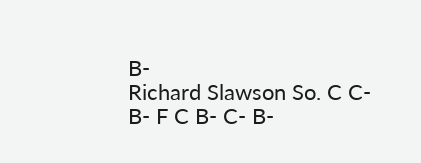B-
Richard Slawson So. C C- B- F C B- C- B-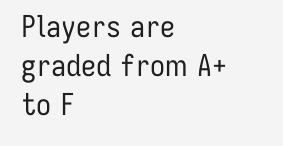Players are graded from A+ to F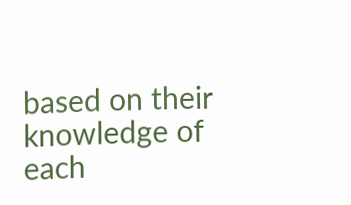based on their knowledge of each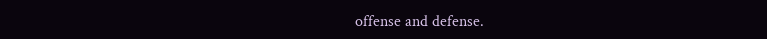offense and defense.